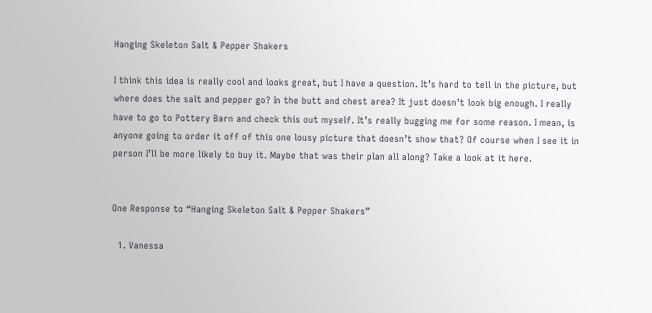Hanging Skeleton Salt & Pepper Shakers

I think this idea is really cool and looks great, but I have a question. It’s hard to tell in the picture, but where does the salt and pepper go? In the butt and chest area? It just doesn’t look big enough. I really have to go to Pottery Barn and check this out myself. It’s really bugging me for some reason. I mean, is anyone going to order it off of this one lousy picture that doesn’t show that? Of course when I see it in person I’ll be more likely to buy it. Maybe that was their plan all along? Take a look at it here.


One Response to “Hanging Skeleton Salt & Pepper Shakers”

  1. Vanessa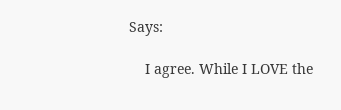Says:

    I agree. While I LOVE the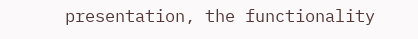presentation, the functionality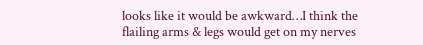looks like it would be awkward…I think the flailing arms & legs would get on my nerves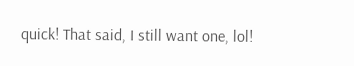quick! That said, I still want one, lol!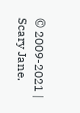© 2009-2021 | Scary Jane.